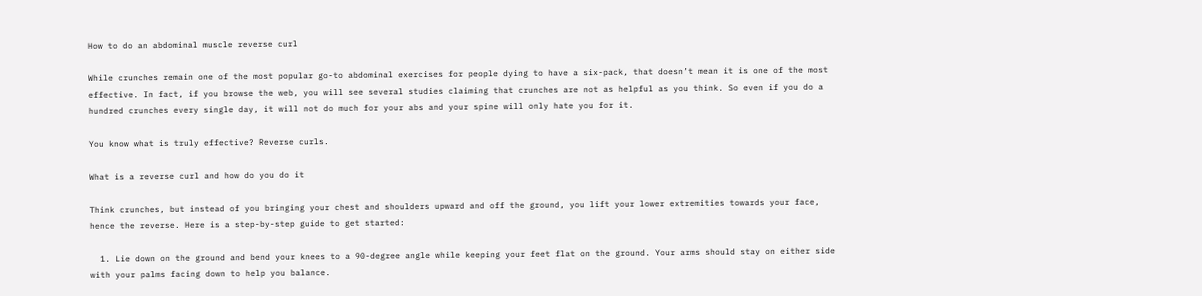How to do an abdominal muscle reverse curl

While crunches remain one of the most popular go-to abdominal exercises for people dying to have a six-pack, that doesn’t mean it is one of the most effective. In fact, if you browse the web, you will see several studies claiming that crunches are not as helpful as you think. So even if you do a hundred crunches every single day, it will not do much for your abs and your spine will only hate you for it.

You know what is truly effective? Reverse curls.

What is a reverse curl and how do you do it

Think crunches, but instead of you bringing your chest and shoulders upward and off the ground, you lift your lower extremities towards your face, hence the reverse. Here is a step-by-step guide to get started:

  1. Lie down on the ground and bend your knees to a 90-degree angle while keeping your feet flat on the ground. Your arms should stay on either side with your palms facing down to help you balance.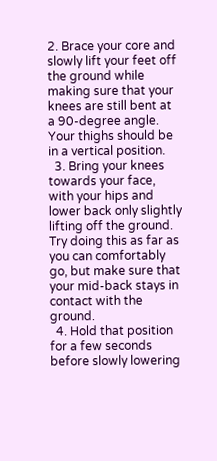2. Brace your core and slowly lift your feet off the ground while making sure that your knees are still bent at a 90-degree angle. Your thighs should be in a vertical position.
  3. Bring your knees towards your face, with your hips and lower back only slightly lifting off the ground. Try doing this as far as you can comfortably go, but make sure that your mid-back stays in contact with the ground.
  4. Hold that position for a few seconds before slowly lowering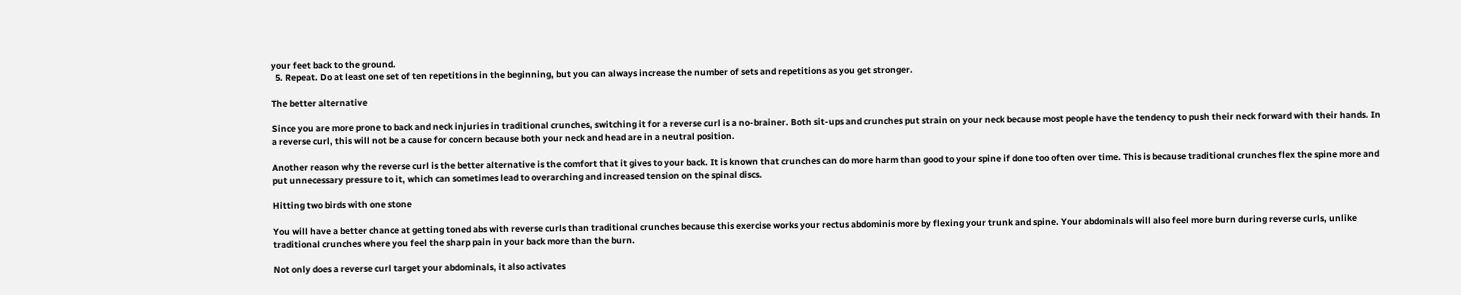your feet back to the ground.
  5. Repeat. Do at least one set of ten repetitions in the beginning, but you can always increase the number of sets and repetitions as you get stronger.

The better alternative

Since you are more prone to back and neck injuries in traditional crunches, switching it for a reverse curl is a no-brainer. Both sit-ups and crunches put strain on your neck because most people have the tendency to push their neck forward with their hands. In a reverse curl, this will not be a cause for concern because both your neck and head are in a neutral position.

Another reason why the reverse curl is the better alternative is the comfort that it gives to your back. It is known that crunches can do more harm than good to your spine if done too often over time. This is because traditional crunches flex the spine more and put unnecessary pressure to it, which can sometimes lead to overarching and increased tension on the spinal discs.

Hitting two birds with one stone

You will have a better chance at getting toned abs with reverse curls than traditional crunches because this exercise works your rectus abdominis more by flexing your trunk and spine. Your abdominals will also feel more burn during reverse curls, unlike traditional crunches where you feel the sharp pain in your back more than the burn.

Not only does a reverse curl target your abdominals, it also activates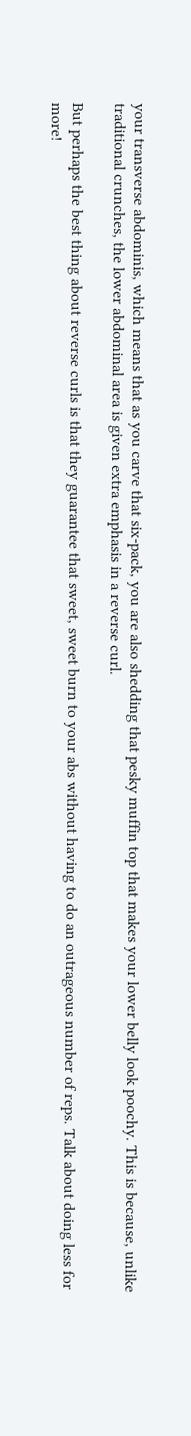your transverse abdominis, which means that as you carve that six-pack, you are also shedding that pesky muffin top that makes your lower belly look poochy. This is because, unlike traditional crunches, the lower abdominal area is given extra emphasis in a reverse curl.

But perhaps the best thing about reverse curls is that they guarantee that sweet, sweet burn to your abs without having to do an outrageous number of reps. Talk about doing less for more!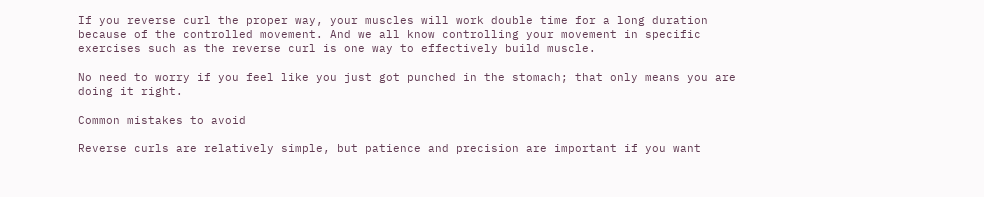If you reverse curl the proper way, your muscles will work double time for a long duration because of the controlled movement. And we all know controlling your movement in specific exercises such as the reverse curl is one way to effectively build muscle.

No need to worry if you feel like you just got punched in the stomach; that only means you are doing it right.

Common mistakes to avoid

Reverse curls are relatively simple, but patience and precision are important if you want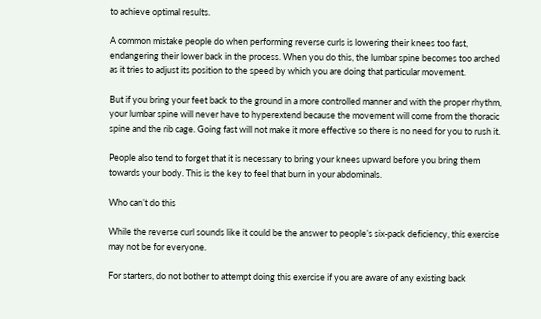to achieve optimal results.

A common mistake people do when performing reverse curls is lowering their knees too fast, endangering their lower back in the process. When you do this, the lumbar spine becomes too arched as it tries to adjust its position to the speed by which you are doing that particular movement.

But if you bring your feet back to the ground in a more controlled manner and with the proper rhythm, your lumbar spine will never have to hyperextend because the movement will come from the thoracic spine and the rib cage. Going fast will not make it more effective so there is no need for you to rush it.

People also tend to forget that it is necessary to bring your knees upward before you bring them towards your body. This is the key to feel that burn in your abdominals.

Who can’t do this

While the reverse curl sounds like it could be the answer to people’s six-pack deficiency, this exercise may not be for everyone.

For starters, do not bother to attempt doing this exercise if you are aware of any existing back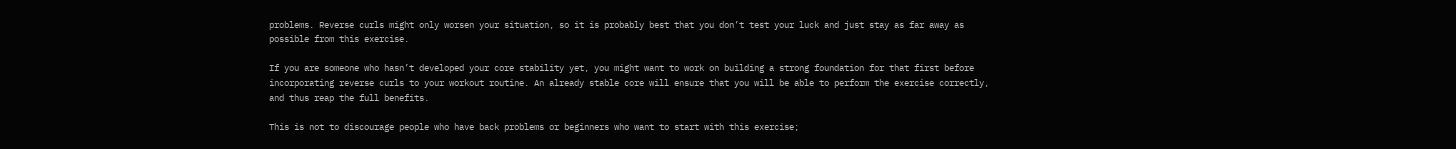problems. Reverse curls might only worsen your situation, so it is probably best that you don’t test your luck and just stay as far away as possible from this exercise.

If you are someone who hasn’t developed your core stability yet, you might want to work on building a strong foundation for that first before incorporating reverse curls to your workout routine. An already stable core will ensure that you will be able to perform the exercise correctly, and thus reap the full benefits.

This is not to discourage people who have back problems or beginners who want to start with this exercise;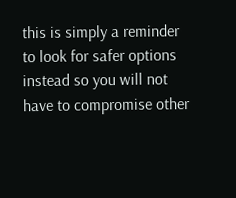this is simply a reminder to look for safer options instead so you will not have to compromise other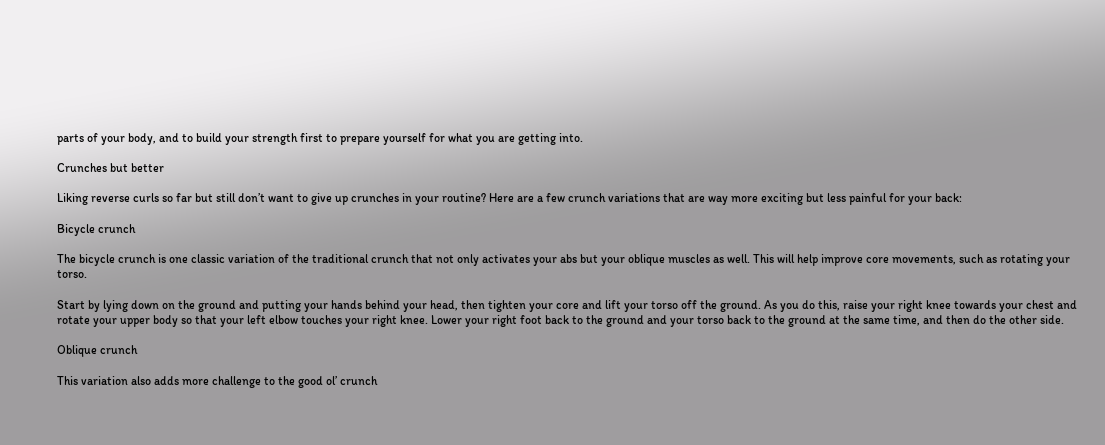parts of your body, and to build your strength first to prepare yourself for what you are getting into.

Crunches but better

Liking reverse curls so far but still don’t want to give up crunches in your routine? Here are a few crunch variations that are way more exciting but less painful for your back:

Bicycle crunch

The bicycle crunch is one classic variation of the traditional crunch that not only activates your abs but your oblique muscles as well. This will help improve core movements, such as rotating your torso.

Start by lying down on the ground and putting your hands behind your head, then tighten your core and lift your torso off the ground. As you do this, raise your right knee towards your chest and rotate your upper body so that your left elbow touches your right knee. Lower your right foot back to the ground and your torso back to the ground at the same time, and then do the other side.

Oblique crunch

This variation also adds more challenge to the good ol’ crunch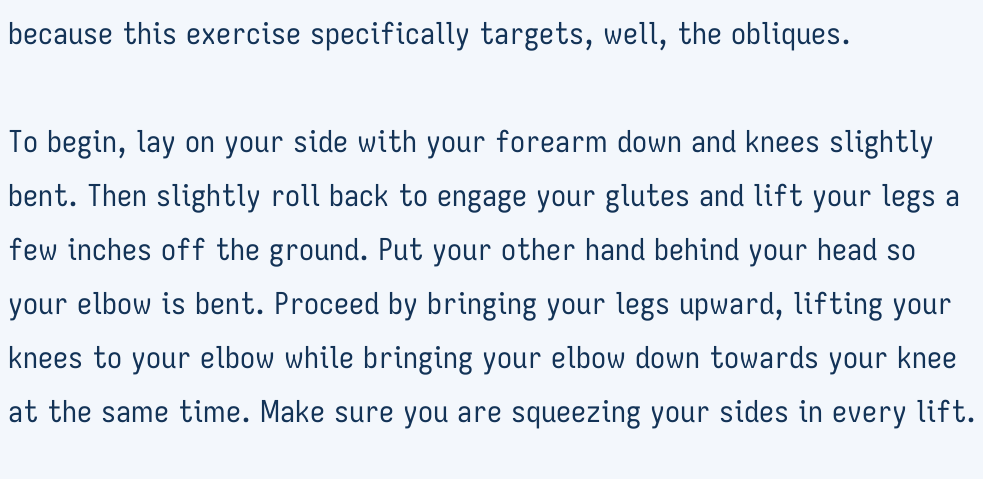because this exercise specifically targets, well, the obliques.

To begin, lay on your side with your forearm down and knees slightly bent. Then slightly roll back to engage your glutes and lift your legs a few inches off the ground. Put your other hand behind your head so your elbow is bent. Proceed by bringing your legs upward, lifting your knees to your elbow while bringing your elbow down towards your knee at the same time. Make sure you are squeezing your sides in every lift.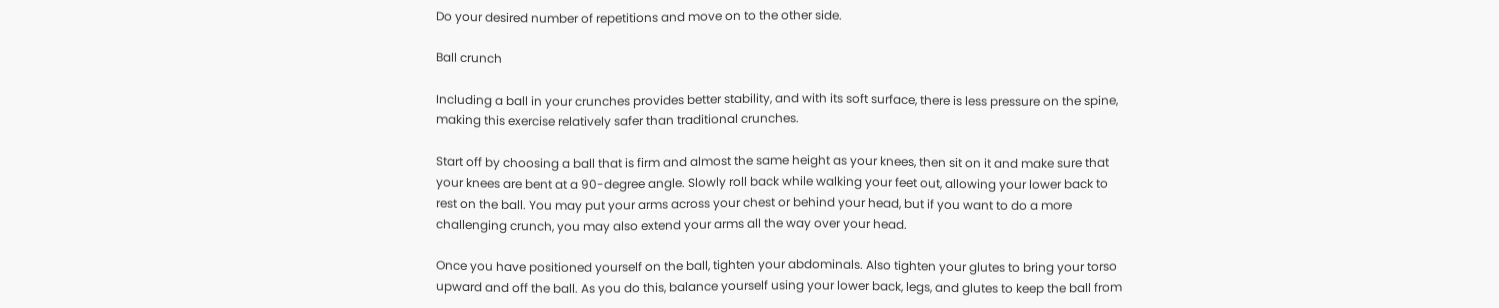Do your desired number of repetitions and move on to the other side.

Ball crunch

Including a ball in your crunches provides better stability, and with its soft surface, there is less pressure on the spine, making this exercise relatively safer than traditional crunches.

Start off by choosing a ball that is firm and almost the same height as your knees, then sit on it and make sure that your knees are bent at a 90-degree angle. Slowly roll back while walking your feet out, allowing your lower back to rest on the ball. You may put your arms across your chest or behind your head, but if you want to do a more challenging crunch, you may also extend your arms all the way over your head.

Once you have positioned yourself on the ball, tighten your abdominals. Also tighten your glutes to bring your torso upward and off the ball. As you do this, balance yourself using your lower back, legs, and glutes to keep the ball from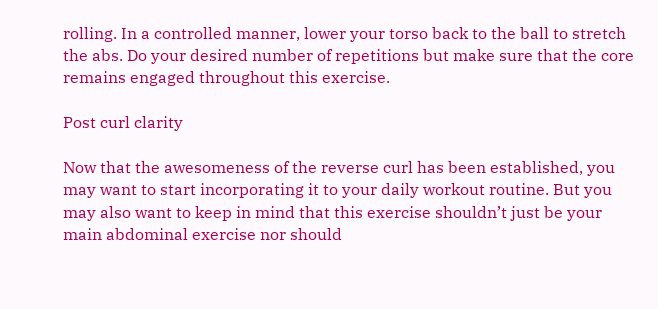rolling. In a controlled manner, lower your torso back to the ball to stretch the abs. Do your desired number of repetitions but make sure that the core remains engaged throughout this exercise.

Post curl clarity

Now that the awesomeness of the reverse curl has been established, you may want to start incorporating it to your daily workout routine. But you may also want to keep in mind that this exercise shouldn’t just be your main abdominal exercise nor should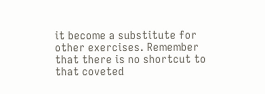it become a substitute for other exercises. Remember that there is no shortcut to that coveted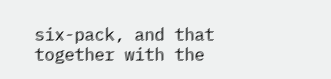six-pack, and that together with the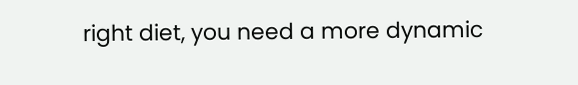right diet, you need a more dynamic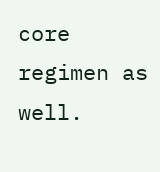core regimen as well.